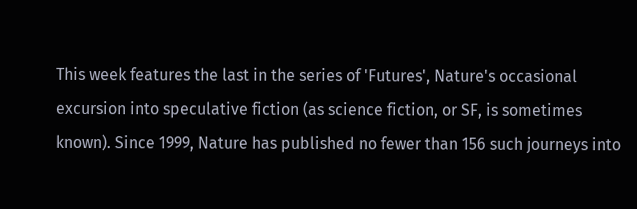This week features the last in the series of 'Futures', Nature's occasional excursion into speculative fiction (as science fiction, or SF, is sometimes known). Since 1999, Nature has published no fewer than 156 such journeys into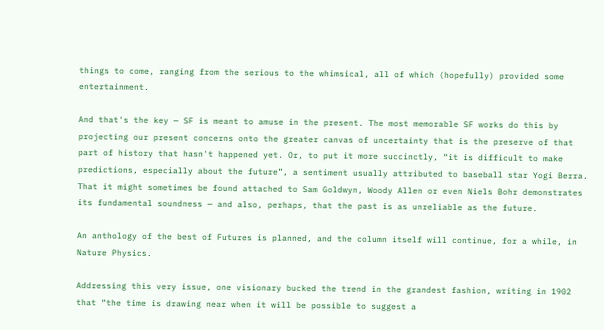things to come, ranging from the serious to the whimsical, all of which (hopefully) provided some entertainment.

And that's the key — SF is meant to amuse in the present. The most memorable SF works do this by projecting our present concerns onto the greater canvas of uncertainty that is the preserve of that part of history that hasn't happened yet. Or, to put it more succinctly, “it is difficult to make predictions, especially about the future”, a sentiment usually attributed to baseball star Yogi Berra. That it might sometimes be found attached to Sam Goldwyn, Woody Allen or even Niels Bohr demonstrates its fundamental soundness — and also, perhaps, that the past is as unreliable as the future.

An anthology of the best of Futures is planned, and the column itself will continue, for a while, in Nature Physics.

Addressing this very issue, one visionary bucked the trend in the grandest fashion, writing in 1902 that “the time is drawing near when it will be possible to suggest a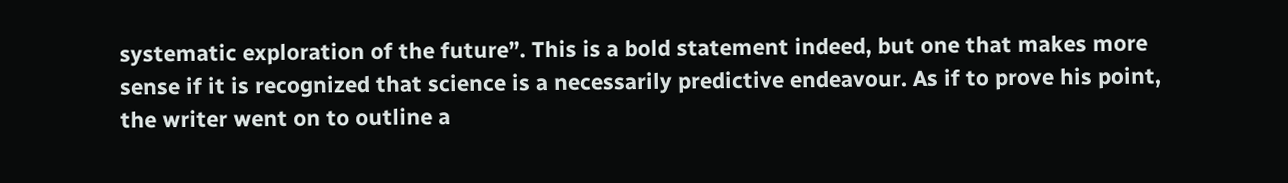systematic exploration of the future”. This is a bold statement indeed, but one that makes more sense if it is recognized that science is a necessarily predictive endeavour. As if to prove his point, the writer went on to outline a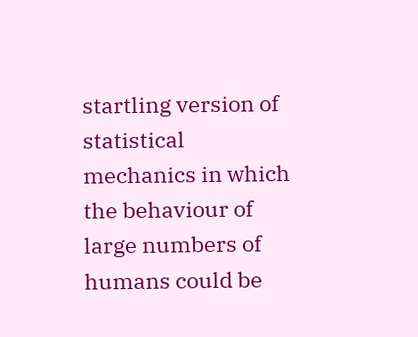startling version of statistical mechanics in which the behaviour of large numbers of humans could be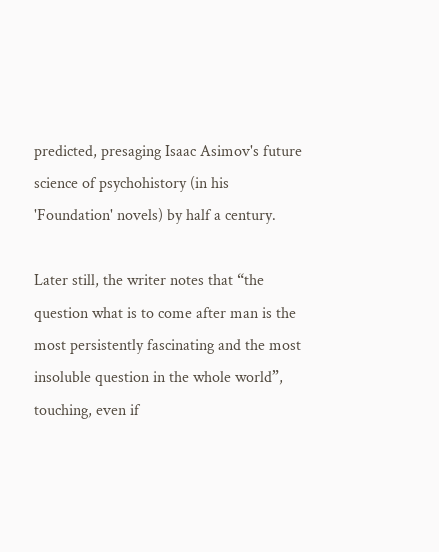predicted, presaging Isaac Asimov's future science of psychohistory (in his 'Foundation' novels) by half a century.

Later still, the writer notes that “the question what is to come after man is the most persistently fascinating and the most insoluble question in the whole world”, touching, even if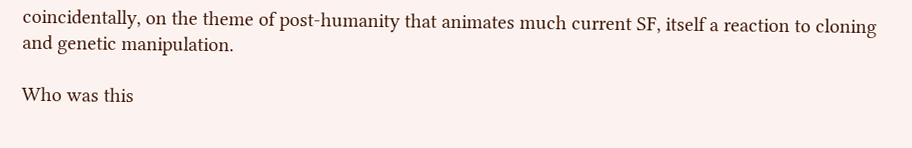coincidentally, on the theme of post-humanity that animates much current SF, itself a reaction to cloning and genetic manipulation.

Who was this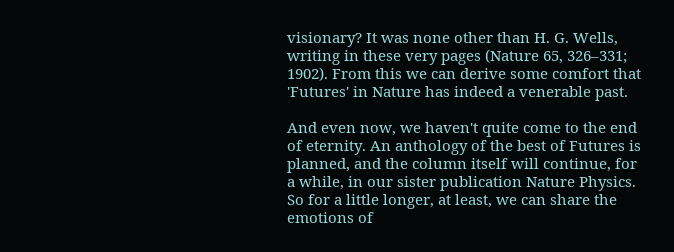visionary? It was none other than H. G. Wells, writing in these very pages (Nature 65, 326–331; 1902). From this we can derive some comfort that 'Futures' in Nature has indeed a venerable past.

And even now, we haven't quite come to the end of eternity. An anthology of the best of Futures is planned, and the column itself will continue, for a while, in our sister publication Nature Physics. So for a little longer, at least, we can share the emotions of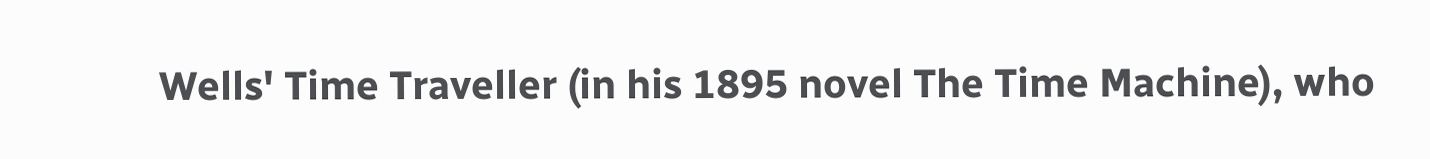Wells' Time Traveller (in his 1895 novel The Time Machine), who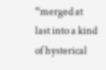“merged at last into a kind of hysterical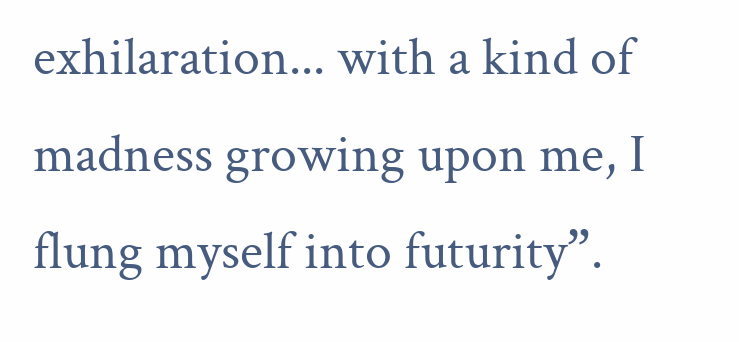exhilaration... with a kind of madness growing upon me, I flung myself into futurity”.